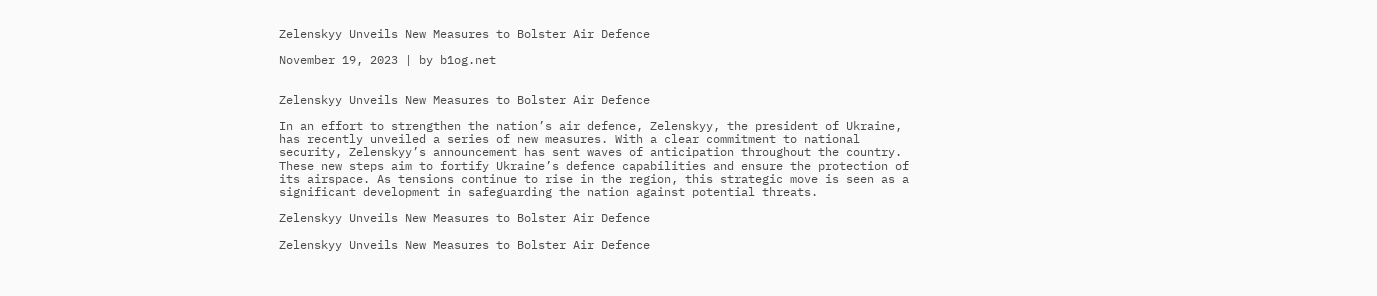Zelenskyy Unveils New Measures to Bolster Air Defence

November 19, 2023 | by b1og.net


Zelenskyy Unveils New Measures to Bolster Air Defence

In an effort to strengthen the nation’s air defence, Zelenskyy, the president of Ukraine, has recently unveiled a series of new measures. With a clear commitment to national security, Zelenskyy’s announcement has sent waves of anticipation throughout the country. These new steps aim to fortify Ukraine’s defence capabilities and ensure the protection of its airspace. As tensions continue to rise in the region, this strategic move is seen as a significant development in safeguarding the nation against potential threats.

Zelenskyy Unveils New Measures to Bolster Air Defence

Zelenskyy Unveils New Measures to Bolster Air Defence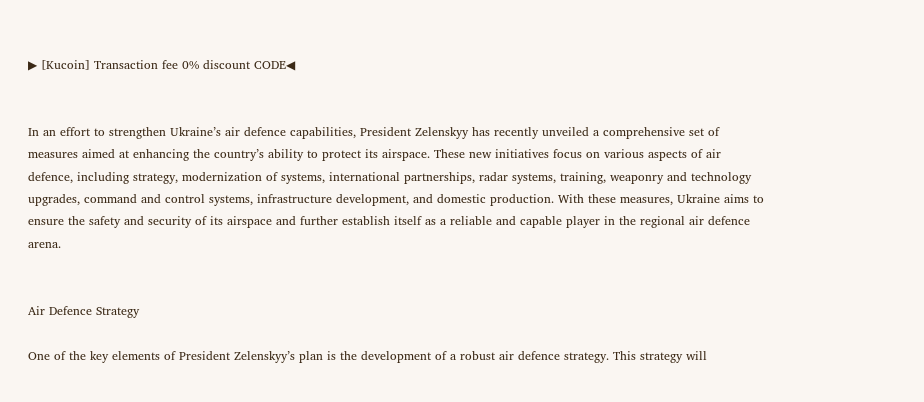▶ [Kucoin] Transaction fee 0% discount CODE◀


In an effort to strengthen Ukraine’s air defence capabilities, President Zelenskyy has recently unveiled a comprehensive set of measures aimed at enhancing the country’s ability to protect its airspace. These new initiatives focus on various aspects of air defence, including strategy, modernization of systems, international partnerships, radar systems, training, weaponry and technology upgrades, command and control systems, infrastructure development, and domestic production. With these measures, Ukraine aims to ensure the safety and security of its airspace and further establish itself as a reliable and capable player in the regional air defence arena.


Air Defence Strategy

One of the key elements of President Zelenskyy’s plan is the development of a robust air defence strategy. This strategy will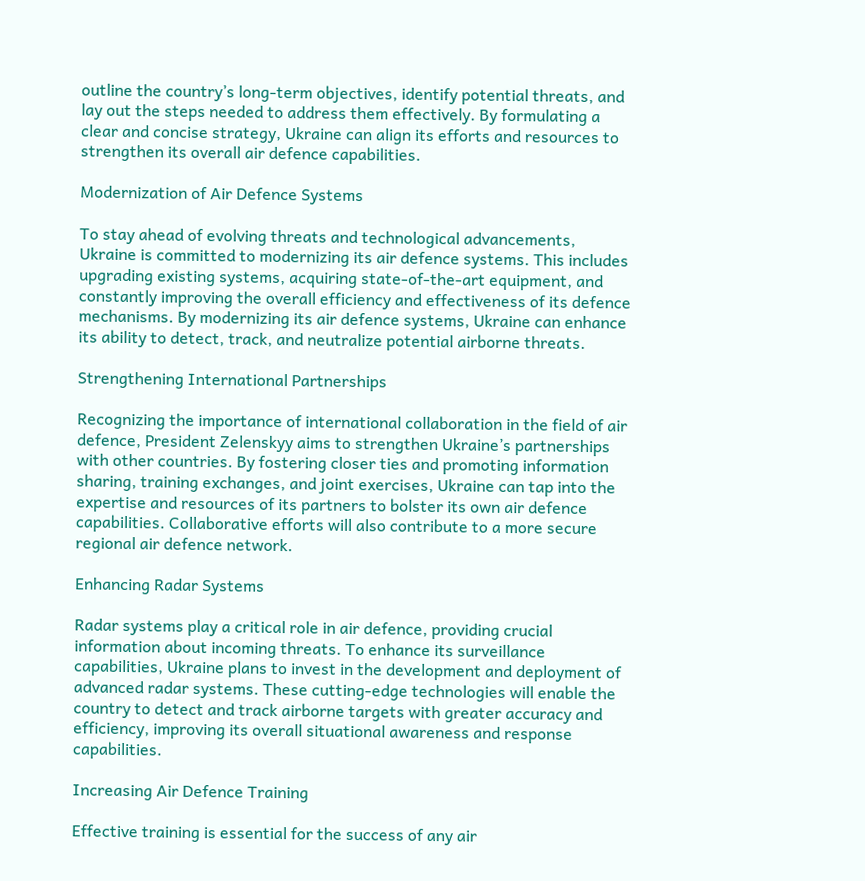outline the country’s long-term objectives, identify potential threats, and lay out the steps needed to address them effectively. By formulating a clear and concise strategy, Ukraine can align its efforts and resources to strengthen its overall air defence capabilities.

Modernization of Air Defence Systems

To stay ahead of evolving threats and technological advancements, Ukraine is committed to modernizing its air defence systems. This includes upgrading existing systems, acquiring state-of-the-art equipment, and constantly improving the overall efficiency and effectiveness of its defence mechanisms. By modernizing its air defence systems, Ukraine can enhance its ability to detect, track, and neutralize potential airborne threats.

Strengthening International Partnerships

Recognizing the importance of international collaboration in the field of air defence, President Zelenskyy aims to strengthen Ukraine’s partnerships with other countries. By fostering closer ties and promoting information sharing, training exchanges, and joint exercises, Ukraine can tap into the expertise and resources of its partners to bolster its own air defence capabilities. Collaborative efforts will also contribute to a more secure regional air defence network.

Enhancing Radar Systems

Radar systems play a critical role in air defence, providing crucial information about incoming threats. To enhance its surveillance capabilities, Ukraine plans to invest in the development and deployment of advanced radar systems. These cutting-edge technologies will enable the country to detect and track airborne targets with greater accuracy and efficiency, improving its overall situational awareness and response capabilities.

Increasing Air Defence Training

Effective training is essential for the success of any air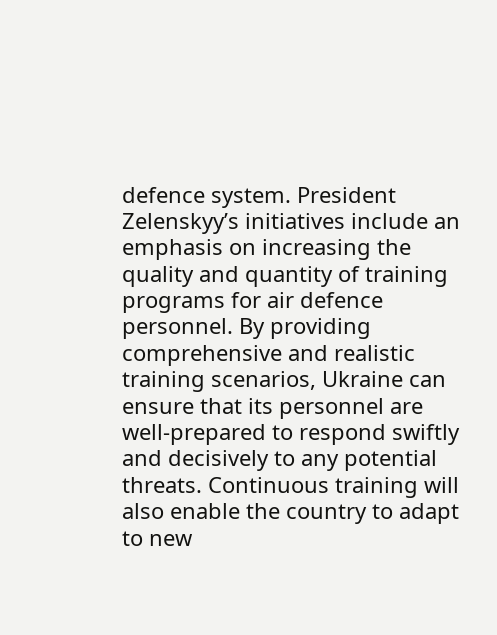defence system. President Zelenskyy’s initiatives include an emphasis on increasing the quality and quantity of training programs for air defence personnel. By providing comprehensive and realistic training scenarios, Ukraine can ensure that its personnel are well-prepared to respond swiftly and decisively to any potential threats. Continuous training will also enable the country to adapt to new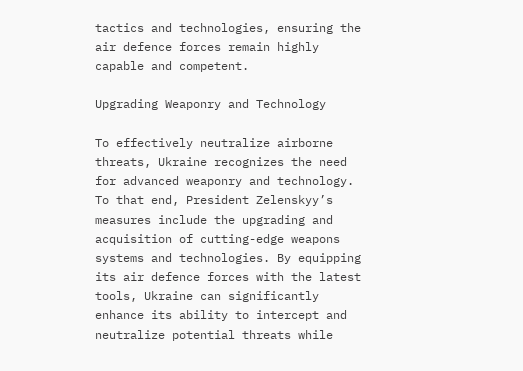tactics and technologies, ensuring the air defence forces remain highly capable and competent.

Upgrading Weaponry and Technology

To effectively neutralize airborne threats, Ukraine recognizes the need for advanced weaponry and technology. To that end, President Zelenskyy’s measures include the upgrading and acquisition of cutting-edge weapons systems and technologies. By equipping its air defence forces with the latest tools, Ukraine can significantly enhance its ability to intercept and neutralize potential threats while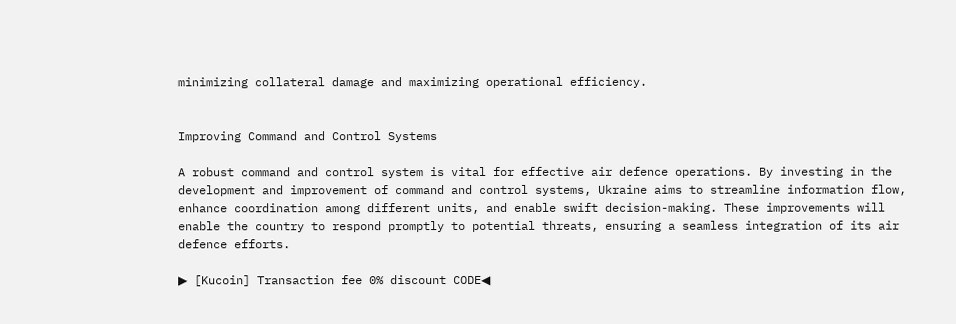minimizing collateral damage and maximizing operational efficiency.


Improving Command and Control Systems

A robust command and control system is vital for effective air defence operations. By investing in the development and improvement of command and control systems, Ukraine aims to streamline information flow, enhance coordination among different units, and enable swift decision-making. These improvements will enable the country to respond promptly to potential threats, ensuring a seamless integration of its air defence efforts.

▶ [Kucoin] Transaction fee 0% discount CODE◀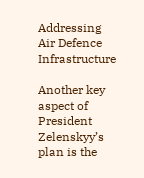Addressing Air Defence Infrastructure

Another key aspect of President Zelenskyy’s plan is the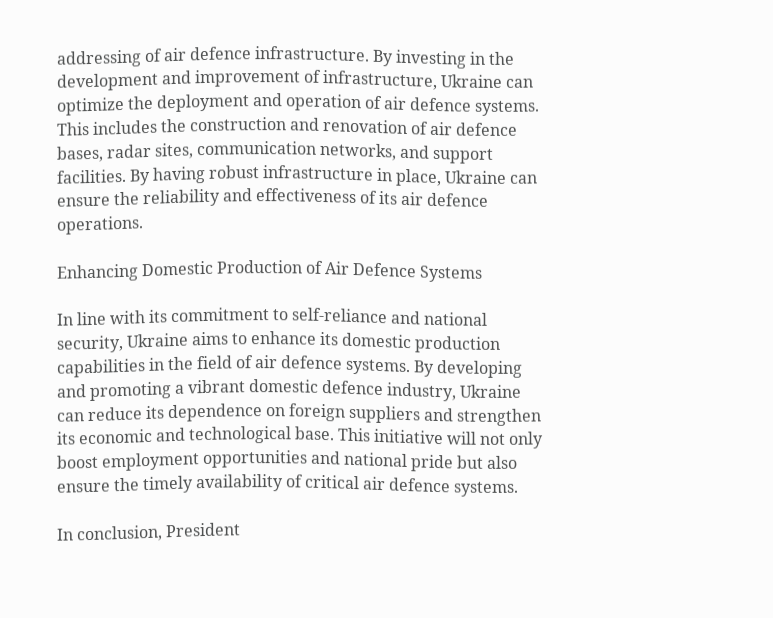addressing of air defence infrastructure. By investing in the development and improvement of infrastructure, Ukraine can optimize the deployment and operation of air defence systems. This includes the construction and renovation of air defence bases, radar sites, communication networks, and support facilities. By having robust infrastructure in place, Ukraine can ensure the reliability and effectiveness of its air defence operations.

Enhancing Domestic Production of Air Defence Systems

In line with its commitment to self-reliance and national security, Ukraine aims to enhance its domestic production capabilities in the field of air defence systems. By developing and promoting a vibrant domestic defence industry, Ukraine can reduce its dependence on foreign suppliers and strengthen its economic and technological base. This initiative will not only boost employment opportunities and national pride but also ensure the timely availability of critical air defence systems.

In conclusion, President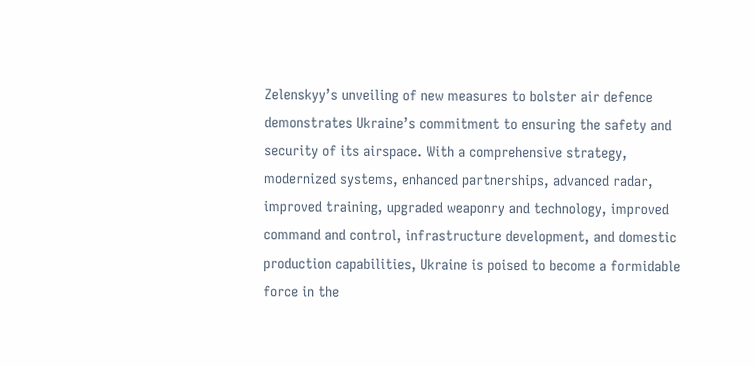Zelenskyy’s unveiling of new measures to bolster air defence demonstrates Ukraine’s commitment to ensuring the safety and security of its airspace. With a comprehensive strategy, modernized systems, enhanced partnerships, advanced radar, improved training, upgraded weaponry and technology, improved command and control, infrastructure development, and domestic production capabilities, Ukraine is poised to become a formidable force in the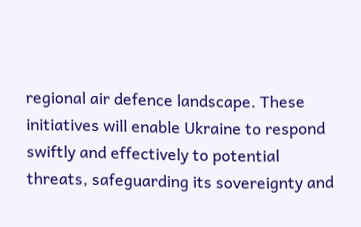regional air defence landscape. These initiatives will enable Ukraine to respond swiftly and effectively to potential threats, safeguarding its sovereignty and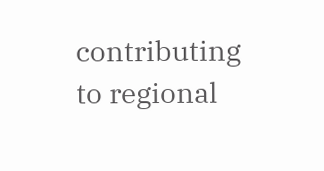contributing to regional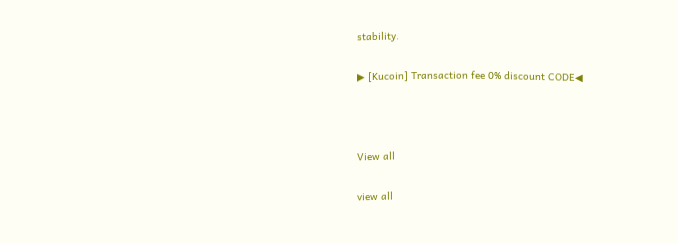stability.

▶ [Kucoin] Transaction fee 0% discount CODE◀



View all

view all